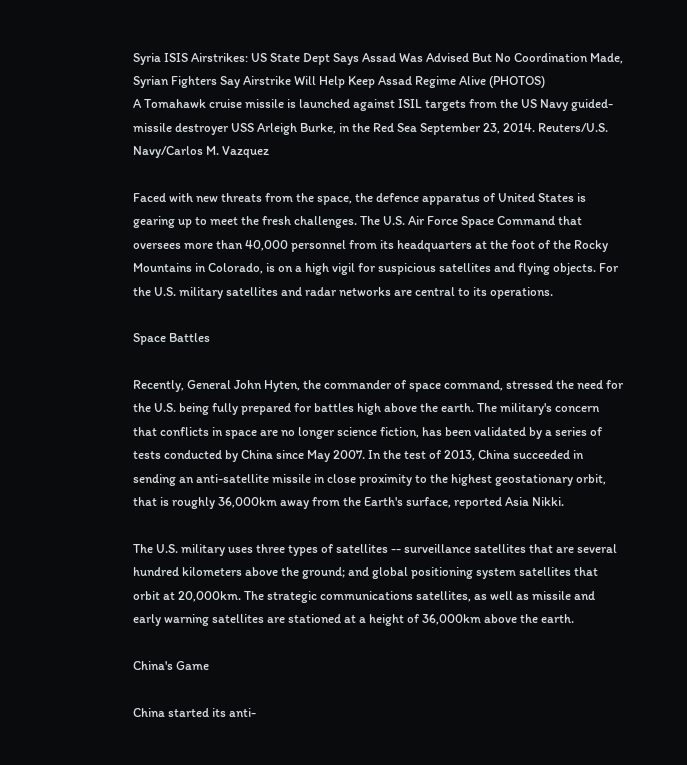Syria ISIS Airstrikes: US State Dept Says Assad Was Advised But No Coordination Made, Syrian Fighters Say Airstrike Will Help Keep Assad Regime Alive (PHOTOS)
A Tomahawk cruise missile is launched against ISIL targets from the US Navy guided-missile destroyer USS Arleigh Burke, in the Red Sea September 23, 2014. Reuters/U.S. Navy/Carlos M. Vazquez

Faced with new threats from the space, the defence apparatus of United States is gearing up to meet the fresh challenges. The U.S. Air Force Space Command that oversees more than 40,000 personnel from its headquarters at the foot of the Rocky Mountains in Colorado, is on a high vigil for suspicious satellites and flying objects. For the U.S. military satellites and radar networks are central to its operations.

Space Battles

Recently, General John Hyten, the commander of space command, stressed the need for the U.S. being fully prepared for battles high above the earth. The military's concern that conflicts in space are no longer science fiction, has been validated by a series of tests conducted by China since May 2007. In the test of 2013, China succeeded in sending an anti-satellite missile in close proximity to the highest geostationary orbit, that is roughly 36,000km away from the Earth's surface, reported Asia Nikki.

The U.S. military uses three types of satellites -- surveillance satellites that are several hundred kilometers above the ground; and global positioning system satellites that orbit at 20,000km. The strategic communications satellites, as well as missile and early warning satellites are stationed at a height of 36,000km above the earth.

China's Game

China started its anti-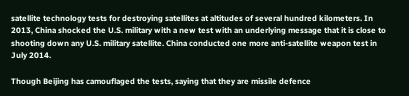satellite technology tests for destroying satellites at altitudes of several hundred kilometers. In 2013, China shocked the U.S. military with a new test with an underlying message that it is close to shooting down any U.S. military satellite. China conducted one more anti-satellite weapon test in July 2014.

Though Beijing has camouflaged the tests, saying that they are missile defence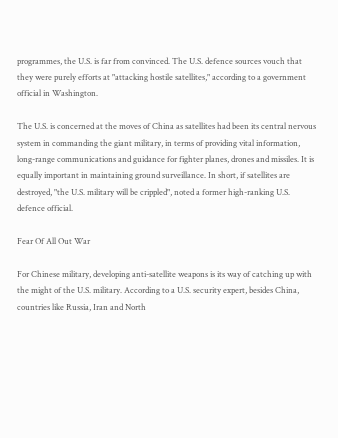programmes, the U.S. is far from convinced. The U.S. defence sources vouch that they were purely efforts at "attacking hostile satellites," according to a government official in Washington.

The U.S. is concerned at the moves of China as satellites had been its central nervous system in commanding the giant military, in terms of providing vital information, long-range communications and guidance for fighter planes, drones and missiles. It is equally important in maintaining ground surveillance. In short, if satellites are destroyed, "the U.S. military will be crippled", noted a former high-ranking U.S. defence official.

Fear Of All Out War

For Chinese military, developing anti-satellite weapons is its way of catching up with the might of the U.S. military. According to a U.S. security expert, besides China, countries like Russia, Iran and North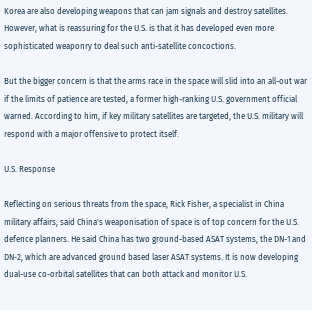Korea are also developing weapons that can jam signals and destroy satellites. However, what is reassuring for the U.S. is that it has developed even more sophisticated weaponry to deal such anti-satellite concoctions.

But the bigger concern is that the arms race in the space will slid into an all-out war if the limits of patience are tested, a former high-ranking U.S. government official warned. According to him, if key military satellites are targeted, the U.S. military will respond with a major offensive to protect itself.

U.S. Response

Reflecting on serious threats from the space, Rick Fisher, a specialist in China military affairs, said China's weaponisation of space is of top concern for the U.S. defence planners. He said China has two ground-based ASAT systems, the DN-1 and DN-2, which are advanced ground based laser ASAT systems. It is now developing dual-use co-orbital satellites that can both attack and monitor U.S.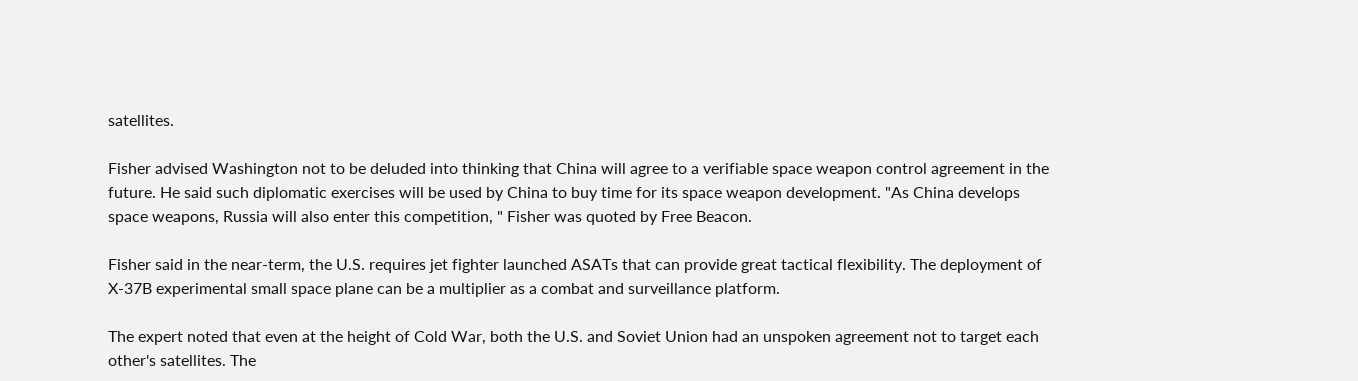satellites.

Fisher advised Washington not to be deluded into thinking that China will agree to a verifiable space weapon control agreement in the future. He said such diplomatic exercises will be used by China to buy time for its space weapon development. "As China develops space weapons, Russia will also enter this competition, " Fisher was quoted by Free Beacon.

Fisher said in the near-term, the U.S. requires jet fighter launched ASATs that can provide great tactical flexibility. The deployment of X-37B experimental small space plane can be a multiplier as a combat and surveillance platform.

The expert noted that even at the height of Cold War, both the U.S. and Soviet Union had an unspoken agreement not to target each other's satellites. The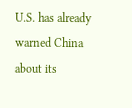U.S. has already warned China about its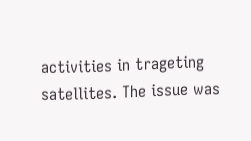activities in trageting satellites. The issue was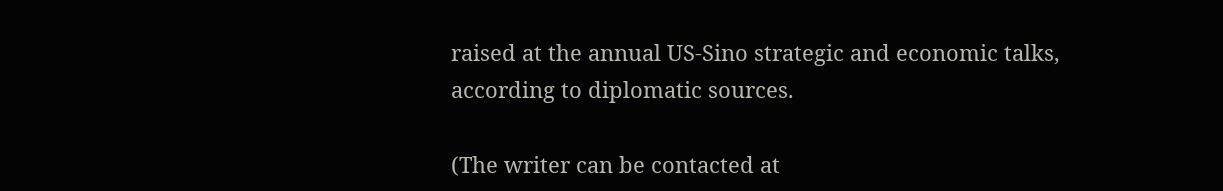raised at the annual US-Sino strategic and economic talks, according to diplomatic sources.

(The writer can be contacted at